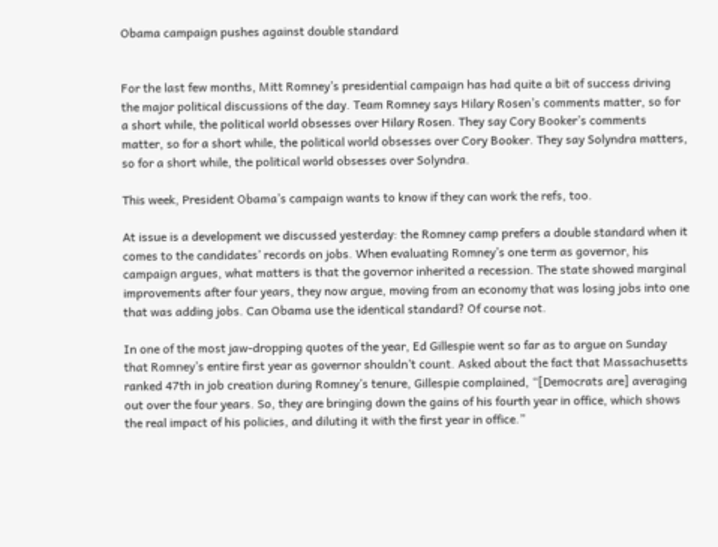Obama campaign pushes against double standard


For the last few months, Mitt Romney’s presidential campaign has had quite a bit of success driving the major political discussions of the day. Team Romney says Hilary Rosen’s comments matter, so for a short while, the political world obsesses over Hilary Rosen. They say Cory Booker’s comments matter, so for a short while, the political world obsesses over Cory Booker. They say Solyndra matters, so for a short while, the political world obsesses over Solyndra.

This week, President Obama’s campaign wants to know if they can work the refs, too.

At issue is a development we discussed yesterday: the Romney camp prefers a double standard when it comes to the candidates’ records on jobs. When evaluating Romney’s one term as governor, his campaign argues, what matters is that the governor inherited a recession. The state showed marginal improvements after four years, they now argue, moving from an economy that was losing jobs into one that was adding jobs. Can Obama use the identical standard? Of course not.

In one of the most jaw-dropping quotes of the year, Ed Gillespie went so far as to argue on Sunday that Romney’s entire first year as governor shouldn’t count. Asked about the fact that Massachusetts ranked 47th in job creation during Romney’s tenure, Gillespie complained, “[Democrats are] averaging out over the four years. So, they are bringing down the gains of his fourth year in office, which shows the real impact of his policies, and diluting it with the first year in office.”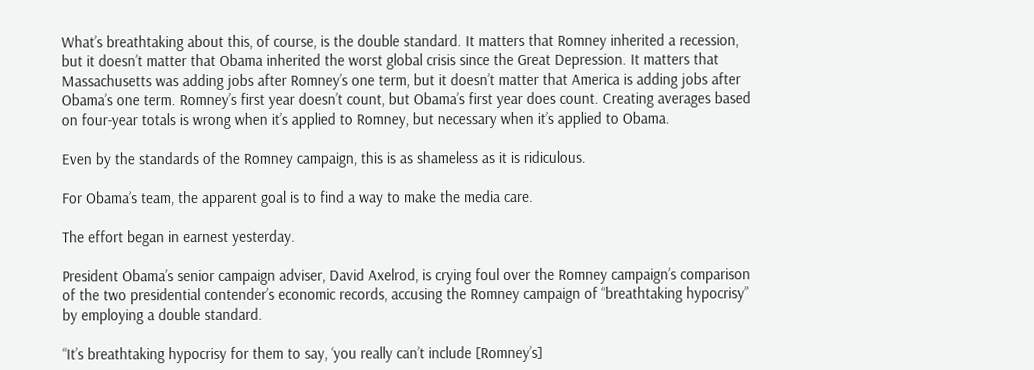What’s breathtaking about this, of course, is the double standard. It matters that Romney inherited a recession, but it doesn’t matter that Obama inherited the worst global crisis since the Great Depression. It matters that Massachusetts was adding jobs after Romney’s one term, but it doesn’t matter that America is adding jobs after Obama’s one term. Romney’s first year doesn’t count, but Obama’s first year does count. Creating averages based on four-year totals is wrong when it’s applied to Romney, but necessary when it’s applied to Obama.

Even by the standards of the Romney campaign, this is as shameless as it is ridiculous.

For Obama’s team, the apparent goal is to find a way to make the media care.

The effort began in earnest yesterday.

President Obama’s senior campaign adviser, David Axelrod, is crying foul over the Romney campaign’s comparison of the two presidential contender’s economic records, accusing the Romney campaign of “breathtaking hypocrisy” by employing a double standard.

“It’s breathtaking hypocrisy for them to say, ‘you really can’t include [Romney’s]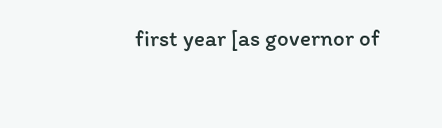first year [as governor of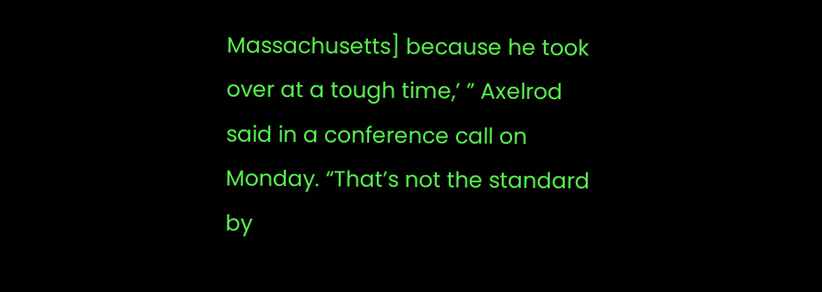Massachusetts] because he took over at a tough time,’ ” Axelrod said in a conference call on Monday. “That’s not the standard by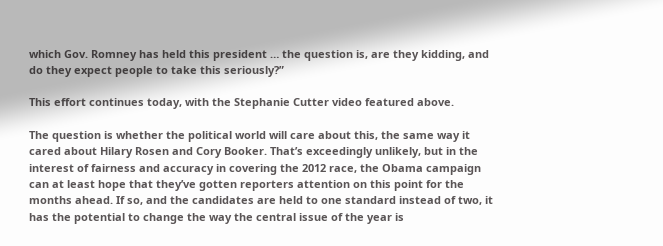which Gov. Romney has held this president … the question is, are they kidding, and do they expect people to take this seriously?”

This effort continues today, with the Stephanie Cutter video featured above.

The question is whether the political world will care about this, the same way it cared about Hilary Rosen and Cory Booker. That’s exceedingly unlikely, but in the interest of fairness and accuracy in covering the 2012 race, the Obama campaign can at least hope that they’ve gotten reporters attention on this point for the months ahead. If so, and the candidates are held to one standard instead of two, it has the potential to change the way the central issue of the year is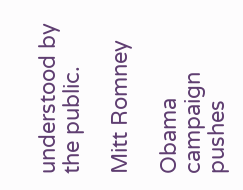understood by the public.

Mitt Romney

Obama campaign pushes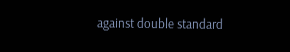against double standard